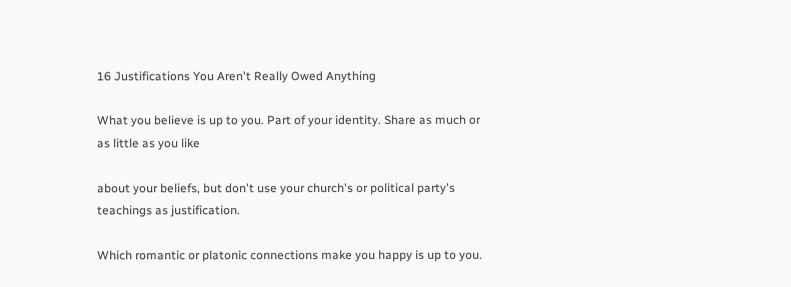16 Justifications You Aren't Really Owed Anything

What you believe is up to you. Part of your identity. Share as much or as little as you like

about your beliefs, but don't use your church's or political party's teachings as justification.

Which romantic or platonic connections make you happy is up to you.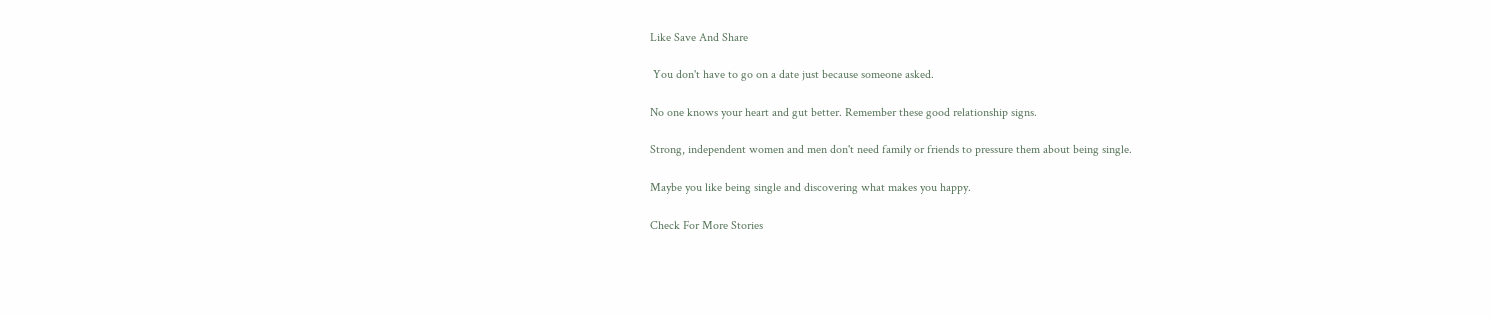Like Save And Share

 You don't have to go on a date just because someone asked.

No one knows your heart and gut better. Remember these good relationship signs.

Strong, independent women and men don't need family or friends to pressure them about being single.

Maybe you like being single and discovering what makes you happy.

Check For More Stories